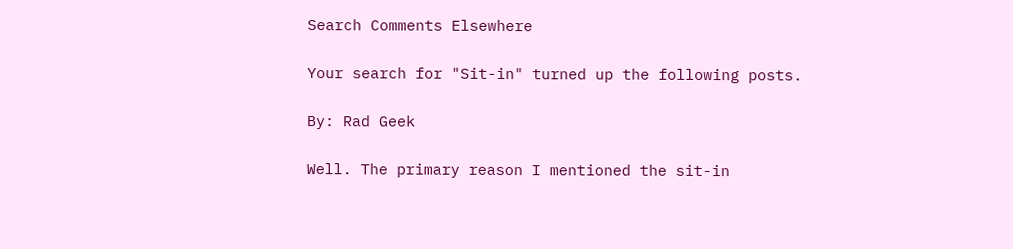Search Comments Elsewhere

Your search for "Sit-in" turned up the following posts.

By: Rad Geek

Well. The primary reason I mentioned the sit-in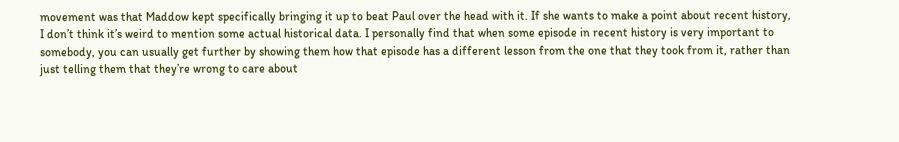movement was that Maddow kept specifically bringing it up to beat Paul over the head with it. If she wants to make a point about recent history, I don’t think it’s weird to mention some actual historical data. I personally find that when some episode in recent history is very important to somebody, you can usually get further by showing them how that episode has a different lesson from the one that they took from it, rather than just telling them that they’re wrong to care about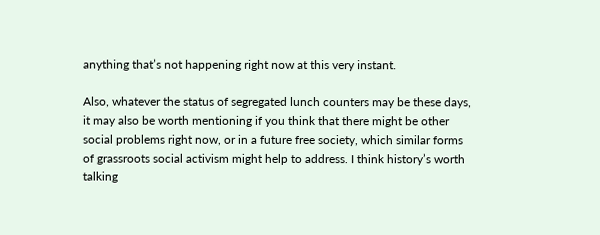anything that’s not happening right now at this very instant.

Also, whatever the status of segregated lunch counters may be these days, it may also be worth mentioning if you think that there might be other social problems right now, or in a future free society, which similar forms of grassroots social activism might help to address. I think history’s worth talking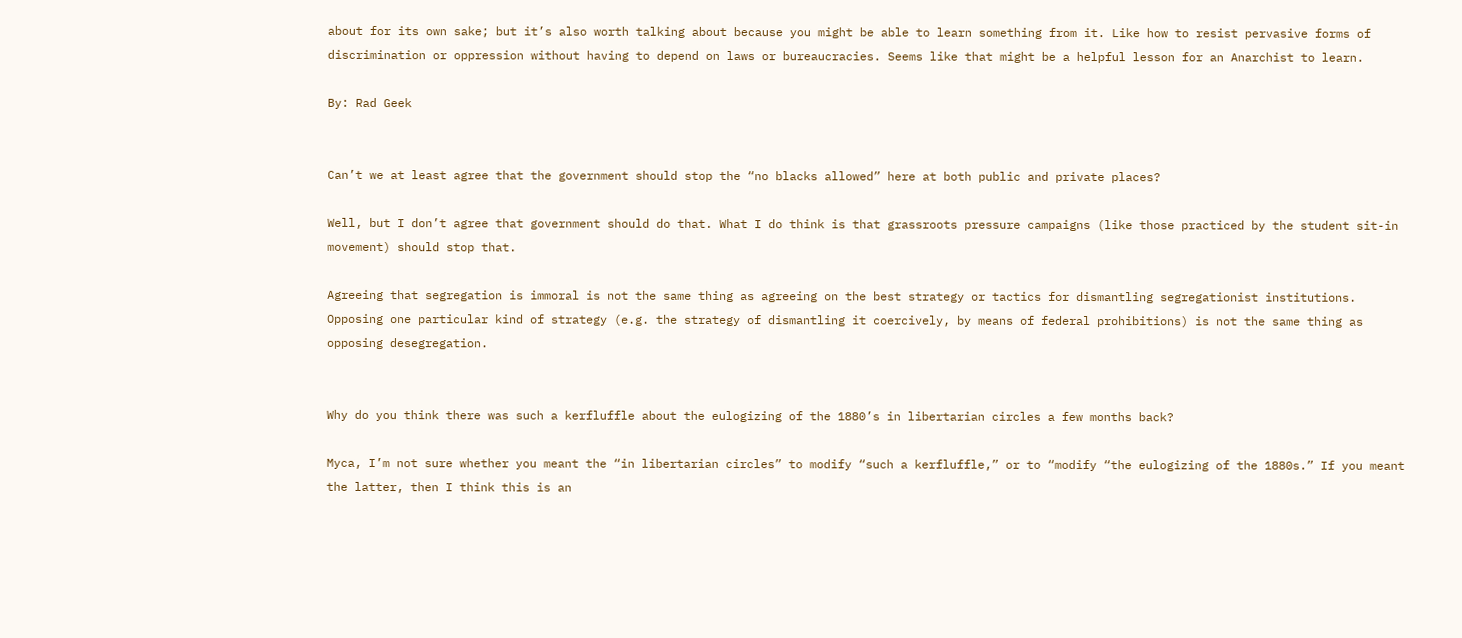about for its own sake; but it’s also worth talking about because you might be able to learn something from it. Like how to resist pervasive forms of discrimination or oppression without having to depend on laws or bureaucracies. Seems like that might be a helpful lesson for an Anarchist to learn.

By: Rad Geek


Can’t we at least agree that the government should stop the “no blacks allowed” here at both public and private places?

Well, but I don’t agree that government should do that. What I do think is that grassroots pressure campaigns (like those practiced by the student sit-in movement) should stop that.

Agreeing that segregation is immoral is not the same thing as agreeing on the best strategy or tactics for dismantling segregationist institutions. Opposing one particular kind of strategy (e.g. the strategy of dismantling it coercively, by means of federal prohibitions) is not the same thing as opposing desegregation.


Why do you think there was such a kerfluffle about the eulogizing of the 1880’s in libertarian circles a few months back?

Myca, I’m not sure whether you meant the “in libertarian circles” to modify “such a kerfluffle,” or to “modify “the eulogizing of the 1880s.” If you meant the latter, then I think this is an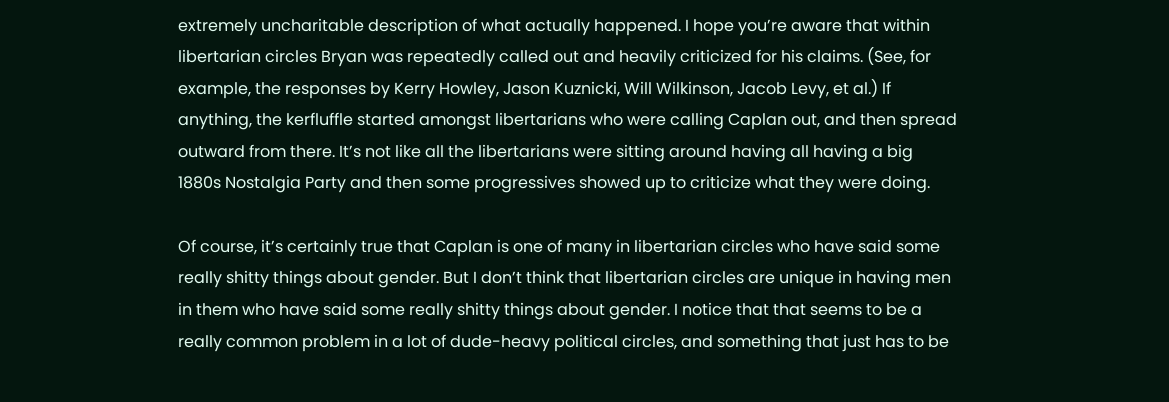extremely uncharitable description of what actually happened. I hope you’re aware that within libertarian circles Bryan was repeatedly called out and heavily criticized for his claims. (See, for example, the responses by Kerry Howley, Jason Kuznicki, Will Wilkinson, Jacob Levy, et al.) If anything, the kerfluffle started amongst libertarians who were calling Caplan out, and then spread outward from there. It’s not like all the libertarians were sitting around having all having a big 1880s Nostalgia Party and then some progressives showed up to criticize what they were doing.

Of course, it’s certainly true that Caplan is one of many in libertarian circles who have said some really shitty things about gender. But I don’t think that libertarian circles are unique in having men in them who have said some really shitty things about gender. I notice that that seems to be a really common problem in a lot of dude-heavy political circles, and something that just has to be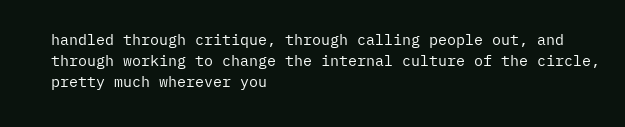handled through critique, through calling people out, and through working to change the internal culture of the circle, pretty much wherever you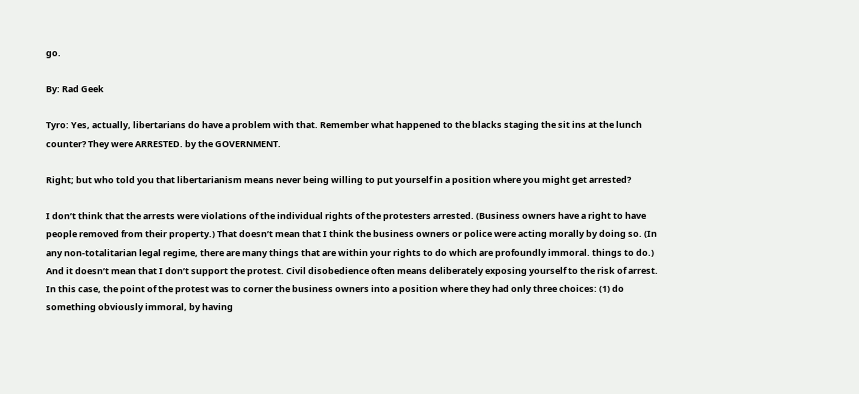go.

By: Rad Geek

Tyro: Yes, actually, libertarians do have a problem with that. Remember what happened to the blacks staging the sit ins at the lunch counter? They were ARRESTED. by the GOVERNMENT.

Right; but who told you that libertarianism means never being willing to put yourself in a position where you might get arrested?

I don’t think that the arrests were violations of the individual rights of the protesters arrested. (Business owners have a right to have people removed from their property.) That doesn’t mean that I think the business owners or police were acting morally by doing so. (In any non-totalitarian legal regime, there are many things that are within your rights to do which are profoundly immoral. things to do.) And it doesn’t mean that I don’t support the protest. Civil disobedience often means deliberately exposing yourself to the risk of arrest. In this case, the point of the protest was to corner the business owners into a position where they had only three choices: (1) do something obviously immoral, by having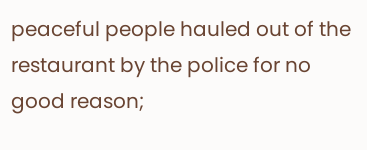peaceful people hauled out of the restaurant by the police for no good reason;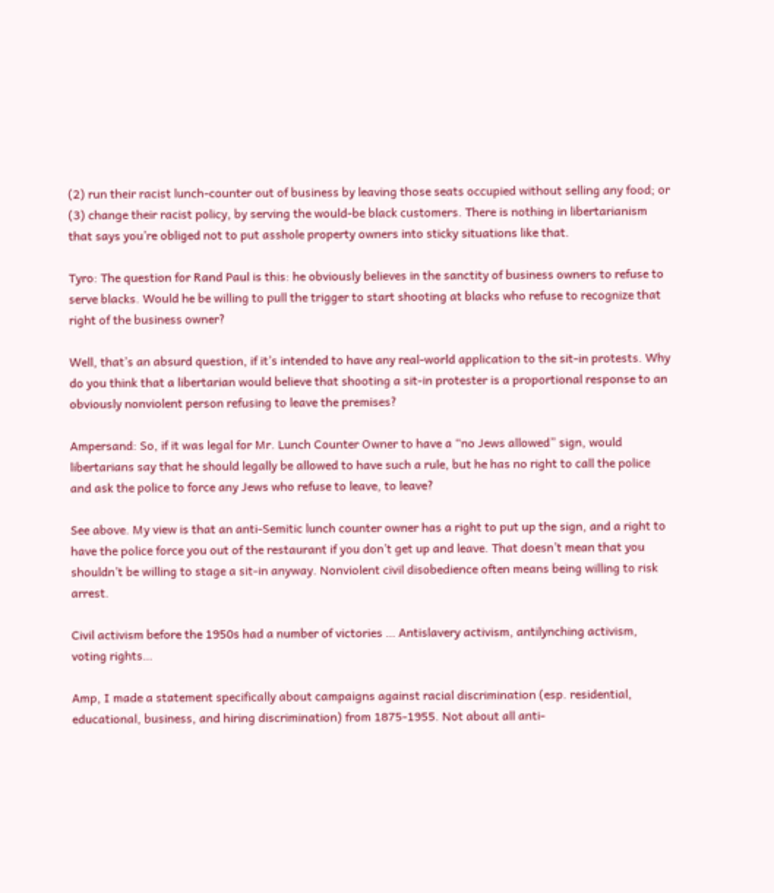(2) run their racist lunch-counter out of business by leaving those seats occupied without selling any food; or (3) change their racist policy, by serving the would-be black customers. There is nothing in libertarianism that says you’re obliged not to put asshole property owners into sticky situations like that.

Tyro: The question for Rand Paul is this: he obviously believes in the sanctity of business owners to refuse to serve blacks. Would he be willing to pull the trigger to start shooting at blacks who refuse to recognize that right of the business owner?

Well, that’s an absurd question, if it’s intended to have any real-world application to the sit-in protests. Why do you think that a libertarian would believe that shooting a sit-in protester is a proportional response to an obviously nonviolent person refusing to leave the premises?

Ampersand: So, if it was legal for Mr. Lunch Counter Owner to have a “no Jews allowed” sign, would libertarians say that he should legally be allowed to have such a rule, but he has no right to call the police and ask the police to force any Jews who refuse to leave, to leave?

See above. My view is that an anti-Semitic lunch counter owner has a right to put up the sign, and a right to have the police force you out of the restaurant if you don’t get up and leave. That doesn’t mean that you shouldn’t be willing to stage a sit-in anyway. Nonviolent civil disobedience often means being willing to risk arrest.

Civil activism before the 1950s had a number of victories … Antislavery activism, antilynching activism, voting rights…

Amp, I made a statement specifically about campaigns against racial discrimination (esp. residential, educational, business, and hiring discrimination) from 1875-1955. Not about all anti-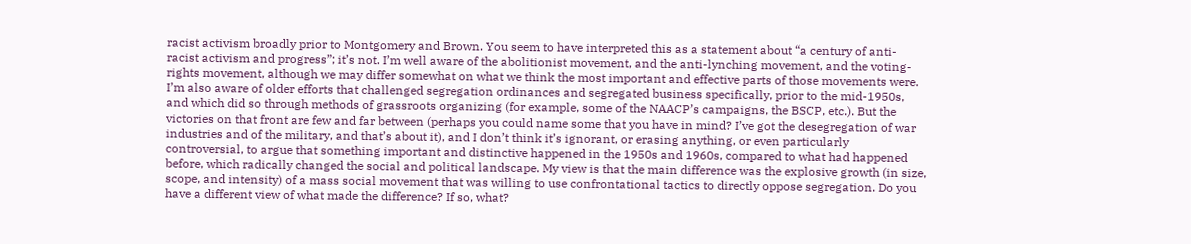racist activism broadly prior to Montgomery and Brown. You seem to have interpreted this as a statement about “a century of anti-racist activism and progress”; it’s not. I’m well aware of the abolitionist movement, and the anti-lynching movement, and the voting-rights movement, although we may differ somewhat on what we think the most important and effective parts of those movements were. I’m also aware of older efforts that challenged segregation ordinances and segregated business specifically, prior to the mid-1950s, and which did so through methods of grassroots organizing (for example, some of the NAACP’s campaigns, the BSCP, etc.). But the victories on that front are few and far between (perhaps you could name some that you have in mind? I’ve got the desegregation of war industries and of the military, and that’s about it), and I don’t think it’s ignorant, or erasing anything, or even particularly controversial, to argue that something important and distinctive happened in the 1950s and 1960s, compared to what had happened before, which radically changed the social and political landscape. My view is that the main difference was the explosive growth (in size, scope, and intensity) of a mass social movement that was willing to use confrontational tactics to directly oppose segregation. Do you have a different view of what made the difference? If so, what?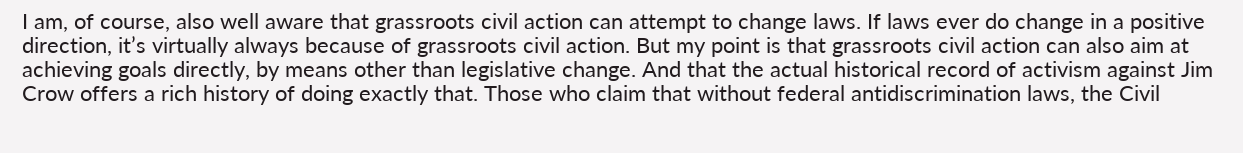I am, of course, also well aware that grassroots civil action can attempt to change laws. If laws ever do change in a positive direction, it’s virtually always because of grassroots civil action. But my point is that grassroots civil action can also aim at achieving goals directly, by means other than legislative change. And that the actual historical record of activism against Jim Crow offers a rich history of doing exactly that. Those who claim that without federal antidiscrimination laws, the Civil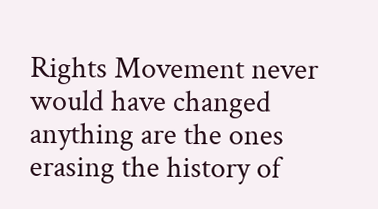Rights Movement never would have changed anything are the ones erasing the history of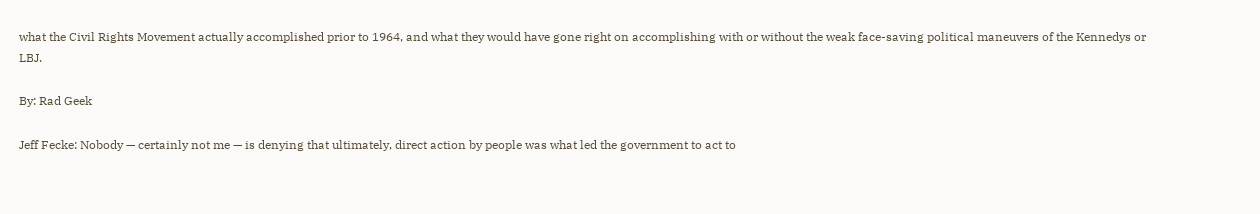what the Civil Rights Movement actually accomplished prior to 1964, and what they would have gone right on accomplishing with or without the weak face-saving political maneuvers of the Kennedys or LBJ.

By: Rad Geek

Jeff Fecke: Nobody — certainly not me — is denying that ultimately, direct action by people was what led the government to act to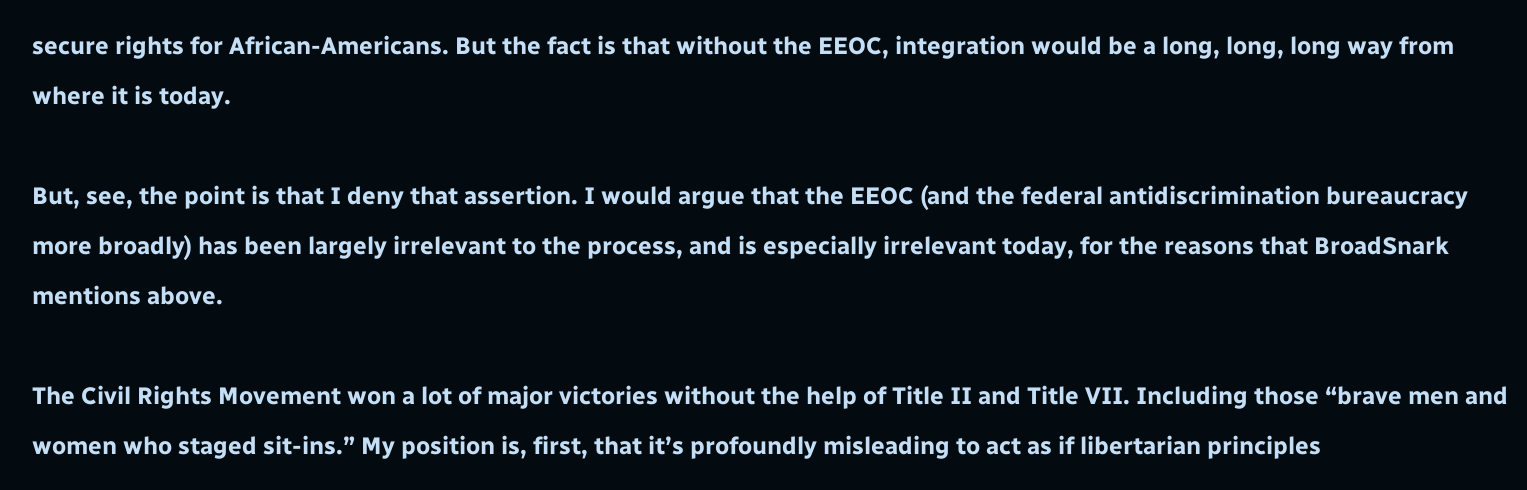secure rights for African-Americans. But the fact is that without the EEOC, integration would be a long, long, long way from where it is today.

But, see, the point is that I deny that assertion. I would argue that the EEOC (and the federal antidiscrimination bureaucracy more broadly) has been largely irrelevant to the process, and is especially irrelevant today, for the reasons that BroadSnark mentions above.

The Civil Rights Movement won a lot of major victories without the help of Title II and Title VII. Including those “brave men and women who staged sit-ins.” My position is, first, that it’s profoundly misleading to act as if libertarian principles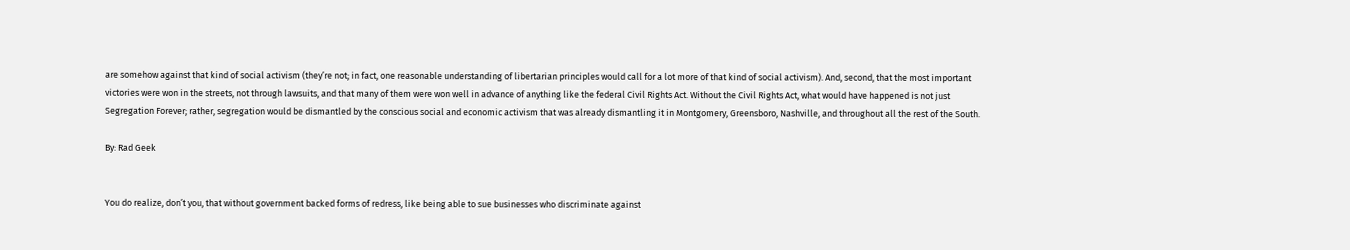are somehow against that kind of social activism (they’re not; in fact, one reasonable understanding of libertarian principles would call for a lot more of that kind of social activism). And, second, that the most important victories were won in the streets, not through lawsuits, and that many of them were won well in advance of anything like the federal Civil Rights Act. Without the Civil Rights Act, what would have happened is not just Segregation Forever; rather, segregation would be dismantled by the conscious social and economic activism that was already dismantling it in Montgomery, Greensboro, Nashville, and throughout all the rest of the South.

By: Rad Geek


You do realize, don’t you, that without government backed forms of redress, like being able to sue businesses who discriminate against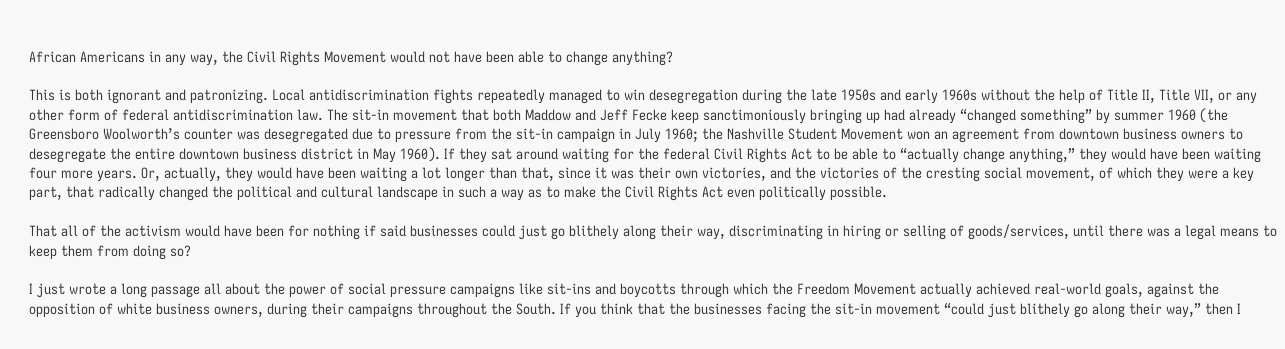African Americans in any way, the Civil Rights Movement would not have been able to change anything?

This is both ignorant and patronizing. Local antidiscrimination fights repeatedly managed to win desegregation during the late 1950s and early 1960s without the help of Title II, Title VII, or any other form of federal antidiscrimination law. The sit-in movement that both Maddow and Jeff Fecke keep sanctimoniously bringing up had already “changed something” by summer 1960 (the Greensboro Woolworth’s counter was desegregated due to pressure from the sit-in campaign in July 1960; the Nashville Student Movement won an agreement from downtown business owners to desegregate the entire downtown business district in May 1960). If they sat around waiting for the federal Civil Rights Act to be able to “actually change anything,” they would have been waiting four more years. Or, actually, they would have been waiting a lot longer than that, since it was their own victories, and the victories of the cresting social movement, of which they were a key part, that radically changed the political and cultural landscape in such a way as to make the Civil Rights Act even politically possible.

That all of the activism would have been for nothing if said businesses could just go blithely along their way, discriminating in hiring or selling of goods/services, until there was a legal means to keep them from doing so?

I just wrote a long passage all about the power of social pressure campaigns like sit-ins and boycotts through which the Freedom Movement actually achieved real-world goals, against the opposition of white business owners, during their campaigns throughout the South. If you think that the businesses facing the sit-in movement “could just blithely go along their way,” then I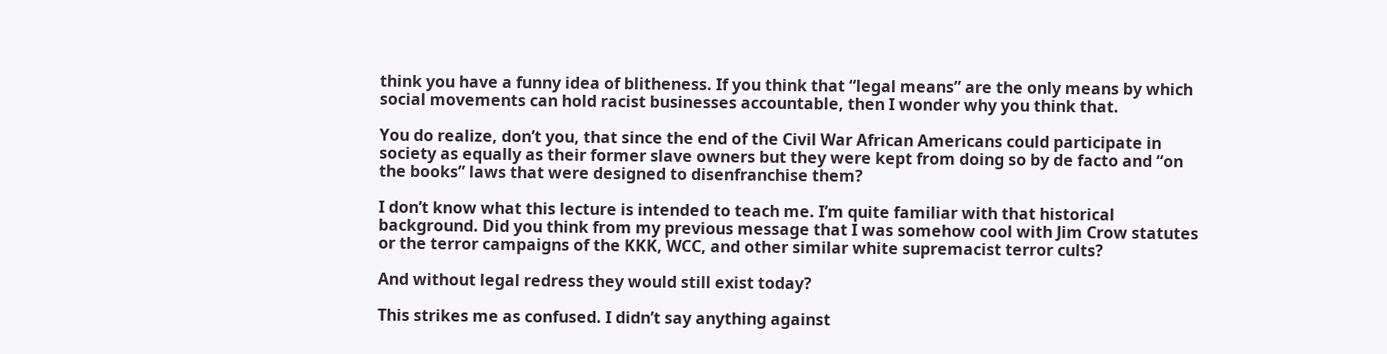think you have a funny idea of blitheness. If you think that “legal means” are the only means by which social movements can hold racist businesses accountable, then I wonder why you think that.

You do realize, don’t you, that since the end of the Civil War African Americans could participate in society as equally as their former slave owners but they were kept from doing so by de facto and “on the books” laws that were designed to disenfranchise them?

I don’t know what this lecture is intended to teach me. I’m quite familiar with that historical background. Did you think from my previous message that I was somehow cool with Jim Crow statutes or the terror campaigns of the KKK, WCC, and other similar white supremacist terror cults?

And without legal redress they would still exist today?

This strikes me as confused. I didn’t say anything against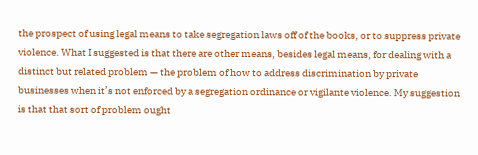the prospect of using legal means to take segregation laws off of the books, or to suppress private violence. What I suggested is that there are other means, besides legal means, for dealing with a distinct but related problem — the problem of how to address discrimination by private businesses when it’s not enforced by a segregation ordinance or vigilante violence. My suggestion is that that sort of problem ought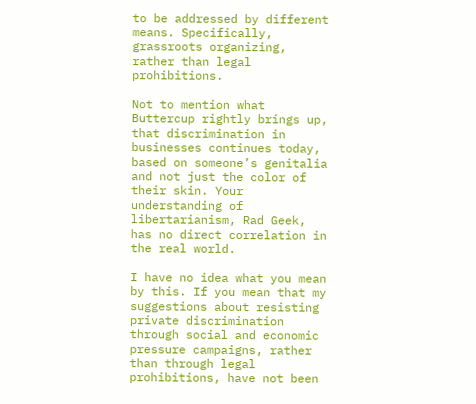to be addressed by different means. Specifically, grassroots organizing, rather than legal prohibitions.

Not to mention what Buttercup rightly brings up, that discrimination in businesses continues today, based on someone’s genitalia and not just the color of their skin. Your understanding of libertarianism, Rad Geek, has no direct correlation in the real world.

I have no idea what you mean by this. If you mean that my suggestions about resisting private discrimination through social and economic pressure campaigns, rather than through legal prohibitions, have not been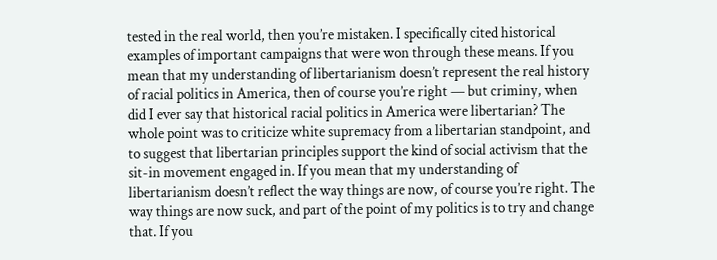tested in the real world, then you’re mistaken. I specifically cited historical examples of important campaigns that were won through these means. If you mean that my understanding of libertarianism doesn’t represent the real history of racial politics in America, then of course you’re right — but criminy, when did I ever say that historical racial politics in America were libertarian? The whole point was to criticize white supremacy from a libertarian standpoint, and to suggest that libertarian principles support the kind of social activism that the sit-in movement engaged in. If you mean that my understanding of libertarianism doesn’t reflect the way things are now, of course you’re right. The way things are now suck, and part of the point of my politics is to try and change that. If you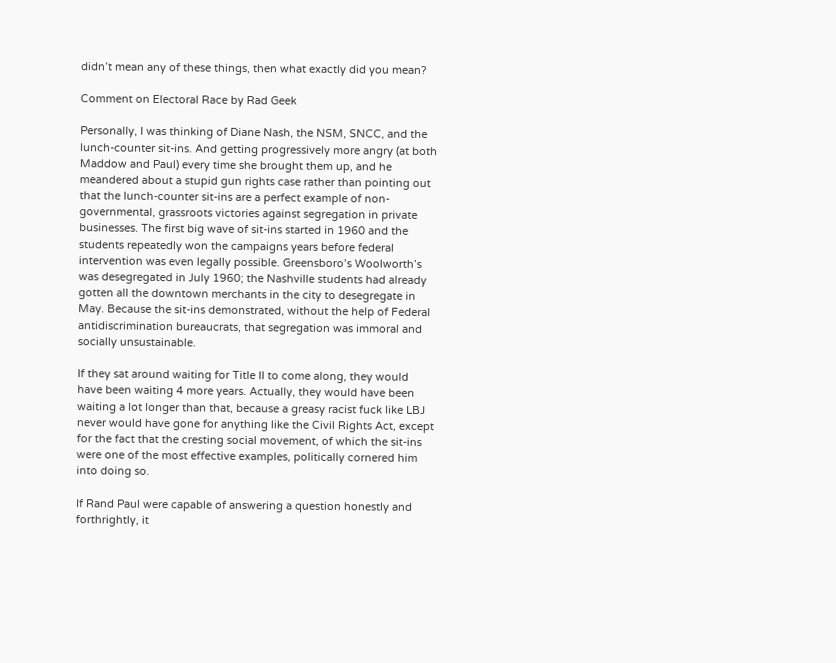didn’t mean any of these things, then what exactly did you mean?

Comment on Electoral Race by Rad Geek

Personally, I was thinking of Diane Nash, the NSM, SNCC, and the lunch-counter sit-ins. And getting progressively more angry (at both Maddow and Paul) every time she brought them up, and he meandered about a stupid gun rights case rather than pointing out that the lunch-counter sit-ins are a perfect example of non-governmental, grassroots victories against segregation in private businesses. The first big wave of sit-ins started in 1960 and the students repeatedly won the campaigns years before federal intervention was even legally possible. Greensboro’s Woolworth’s was desegregated in July 1960; the Nashville students had already gotten all the downtown merchants in the city to desegregate in May. Because the sit-ins demonstrated, without the help of Federal antidiscrimination bureaucrats, that segregation was immoral and socially unsustainable.

If they sat around waiting for Title II to come along, they would have been waiting 4 more years. Actually, they would have been waiting a lot longer than that, because a greasy racist fuck like LBJ never would have gone for anything like the Civil Rights Act, except for the fact that the cresting social movement, of which the sit-ins were one of the most effective examples, politically cornered him into doing so.

If Rand Paul were capable of answering a question honestly and forthrightly, it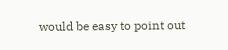would be easy to point out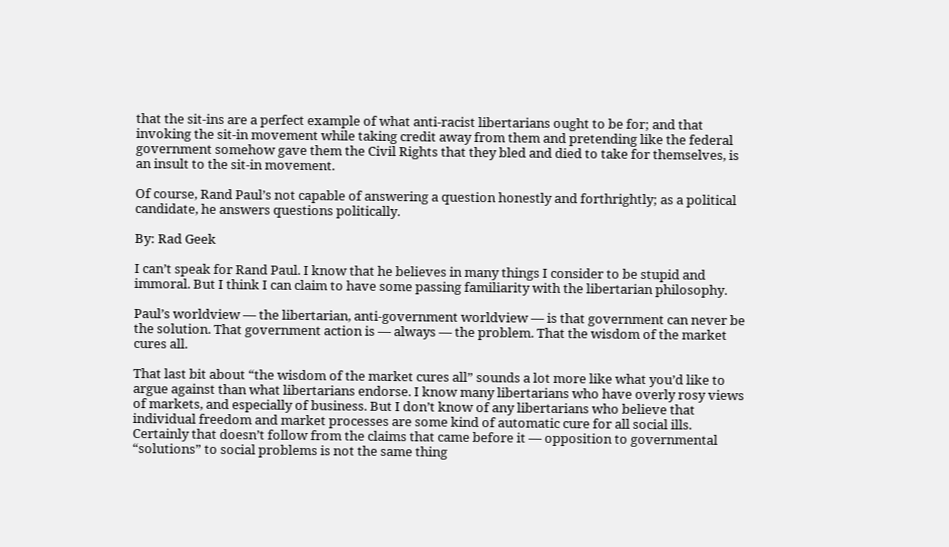that the sit-ins are a perfect example of what anti-racist libertarians ought to be for; and that invoking the sit-in movement while taking credit away from them and pretending like the federal government somehow gave them the Civil Rights that they bled and died to take for themselves, is an insult to the sit-in movement.

Of course, Rand Paul’s not capable of answering a question honestly and forthrightly; as a political candidate, he answers questions politically.

By: Rad Geek

I can’t speak for Rand Paul. I know that he believes in many things I consider to be stupid and immoral. But I think I can claim to have some passing familiarity with the libertarian philosophy.

Paul’s worldview — the libertarian, anti-government worldview — is that government can never be the solution. That government action is — always — the problem. That the wisdom of the market cures all.

That last bit about “the wisdom of the market cures all” sounds a lot more like what you’d like to argue against than what libertarians endorse. I know many libertarians who have overly rosy views of markets, and especially of business. But I don’t know of any libertarians who believe that individual freedom and market processes are some kind of automatic cure for all social ills. Certainly that doesn’t follow from the claims that came before it — opposition to governmental “solutions” to social problems is not the same thing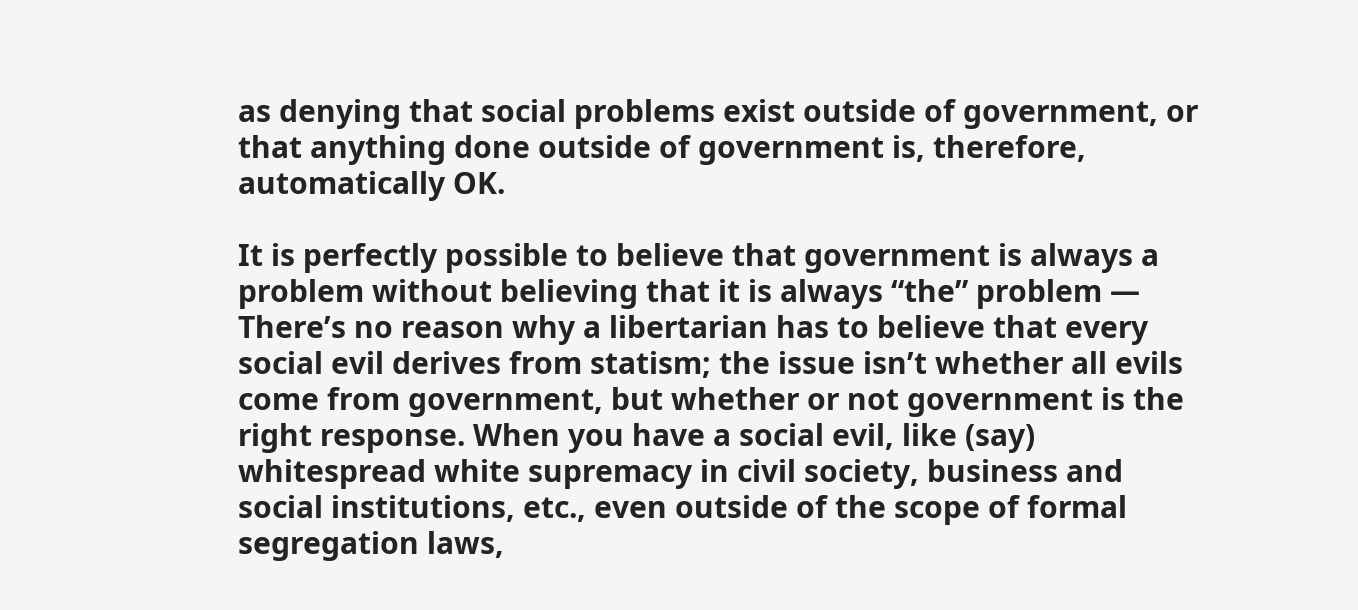as denying that social problems exist outside of government, or that anything done outside of government is, therefore, automatically OK.

It is perfectly possible to believe that government is always a problem without believing that it is always “the” problem — There’s no reason why a libertarian has to believe that every social evil derives from statism; the issue isn’t whether all evils come from government, but whether or not government is the right response. When you have a social evil, like (say) whitespread white supremacy in civil society, business and social institutions, etc., even outside of the scope of formal segregation laws,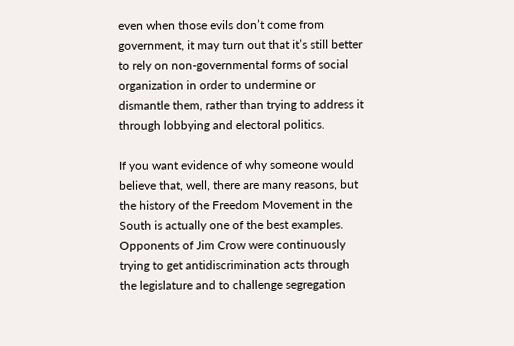even when those evils don’t come from government, it may turn out that it’s still better to rely on non-governmental forms of social organization in order to undermine or dismantle them, rather than trying to address it through lobbying and electoral politics.

If you want evidence of why someone would believe that, well, there are many reasons, but the history of the Freedom Movement in the South is actually one of the best examples. Opponents of Jim Crow were continuously trying to get antidiscrimination acts through the legislature and to challenge segregation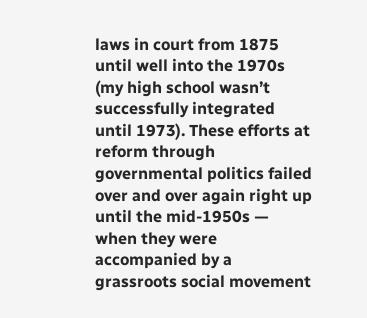laws in court from 1875 until well into the 1970s (my high school wasn’t successfully integrated until 1973). These efforts at reform through governmental politics failed over and over again right up until the mid-1950s — when they were accompanied by a grassroots social movement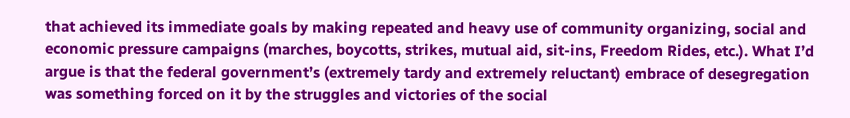that achieved its immediate goals by making repeated and heavy use of community organizing, social and economic pressure campaigns (marches, boycotts, strikes, mutual aid, sit-ins, Freedom Rides, etc.). What I’d argue is that the federal government’s (extremely tardy and extremely reluctant) embrace of desegregation was something forced on it by the struggles and victories of the social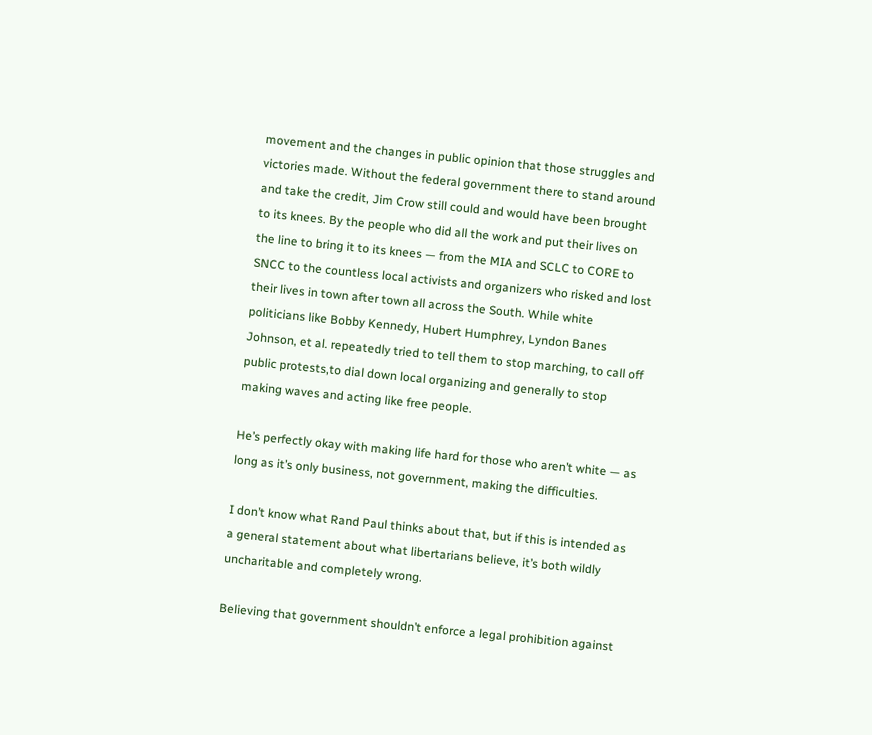movement and the changes in public opinion that those struggles and victories made. Without the federal government there to stand around and take the credit, Jim Crow still could and would have been brought to its knees. By the people who did all the work and put their lives on the line to bring it to its knees — from the MIA and SCLC to CORE to SNCC to the countless local activists and organizers who risked and lost their lives in town after town all across the South. While white politicians like Bobby Kennedy, Hubert Humphrey, Lyndon Banes Johnson, et al. repeatedly tried to tell them to stop marching, to call off public protests,to dial down local organizing and generally to stop making waves and acting like free people.

He’s perfectly okay with making life hard for those who aren’t white — as long as it’s only business, not government, making the difficulties.

I don’t know what Rand Paul thinks about that, but if this is intended as a general statement about what libertarians believe, it’s both wildly uncharitable and completely wrong.

Believing that government shouldn’t enforce a legal prohibition against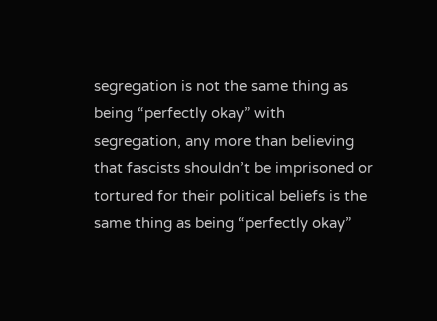segregation is not the same thing as being “perfectly okay” with segregation, any more than believing that fascists shouldn’t be imprisoned or tortured for their political beliefs is the same thing as being “perfectly okay”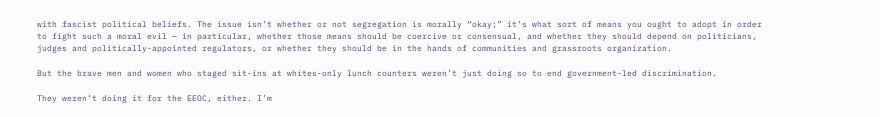with fascist political beliefs. The issue isn’t whether or not segregation is morally “okay;” it’s what sort of means you ought to adopt in order to fight such a moral evil — in particular, whether those means should be coercive or consensual, and whether they should depend on politicians, judges and politically-appointed regulators, or whether they should be in the hands of communities and grassroots organization.

But the brave men and women who staged sit-ins at whites-only lunch counters weren’t just doing so to end government-led discrimination.

They weren’t doing it for the EEOC, either. I’m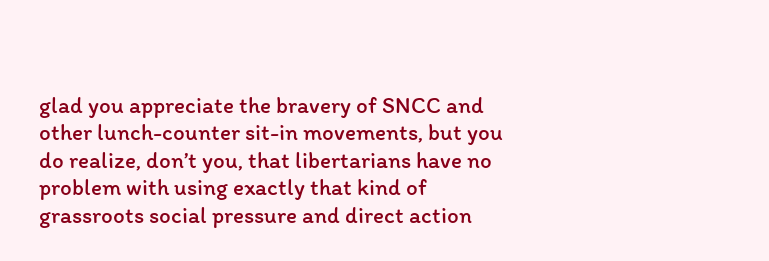glad you appreciate the bravery of SNCC and other lunch-counter sit-in movements, but you do realize, don’t you, that libertarians have no problem with using exactly that kind of grassroots social pressure and direct action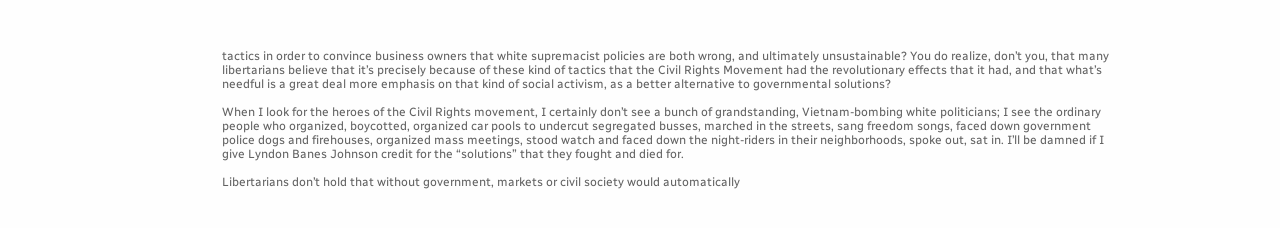tactics in order to convince business owners that white supremacist policies are both wrong, and ultimately unsustainable? You do realize, don’t you, that many libertarians believe that it’s precisely because of these kind of tactics that the Civil Rights Movement had the revolutionary effects that it had, and that what’s needful is a great deal more emphasis on that kind of social activism, as a better alternative to governmental solutions?

When I look for the heroes of the Civil Rights movement, I certainly don’t see a bunch of grandstanding, Vietnam-bombing white politicians; I see the ordinary people who organized, boycotted, organized car pools to undercut segregated busses, marched in the streets, sang freedom songs, faced down government police dogs and firehouses, organized mass meetings, stood watch and faced down the night-riders in their neighborhoods, spoke out, sat in. I’ll be damned if I give Lyndon Banes Johnson credit for the “solutions” that they fought and died for.

Libertarians don’t hold that without government, markets or civil society would automatically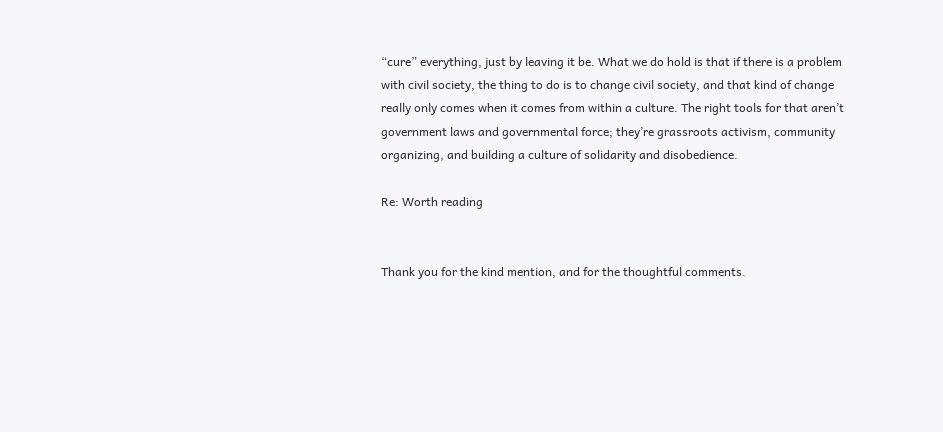“cure” everything, just by leaving it be. What we do hold is that if there is a problem with civil society, the thing to do is to change civil society, and that kind of change really only comes when it comes from within a culture. The right tools for that aren’t government laws and governmental force; they’re grassroots activism, community organizing, and building a culture of solidarity and disobedience.

Re: Worth reading


Thank you for the kind mention, and for the thoughtful comments.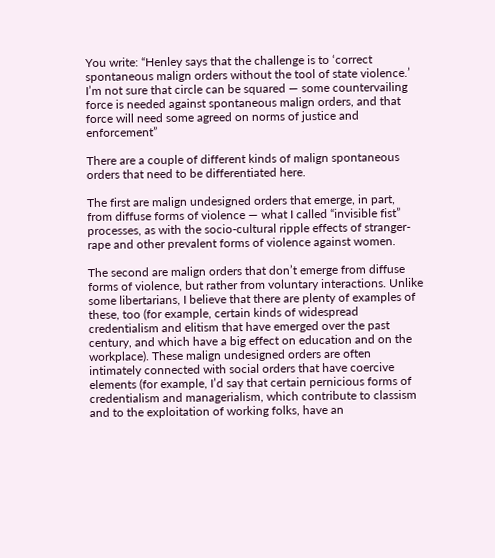You write: “Henley says that the challenge is to ‘correct spontaneous malign orders without the tool of state violence.’ I’m not sure that circle can be squared — some countervailing force is needed against spontaneous malign orders, and that force will need some agreed on norms of justice and enforcement”

There are a couple of different kinds of malign spontaneous orders that need to be differentiated here.

The first are malign undesigned orders that emerge, in part, from diffuse forms of violence — what I called “invisible fist” processes, as with the socio-cultural ripple effects of stranger-rape and other prevalent forms of violence against women.

The second are malign orders that don’t emerge from diffuse forms of violence, but rather from voluntary interactions. Unlike some libertarians, I believe that there are plenty of examples of these, too (for example, certain kinds of widespread credentialism and elitism that have emerged over the past century, and which have a big effect on education and on the workplace). These malign undesigned orders are often intimately connected with social orders that have coercive elements (for example, I’d say that certain pernicious forms of credentialism and managerialism, which contribute to classism and to the exploitation of working folks, have an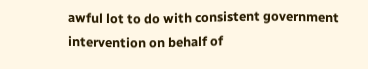awful lot to do with consistent government intervention on behalf of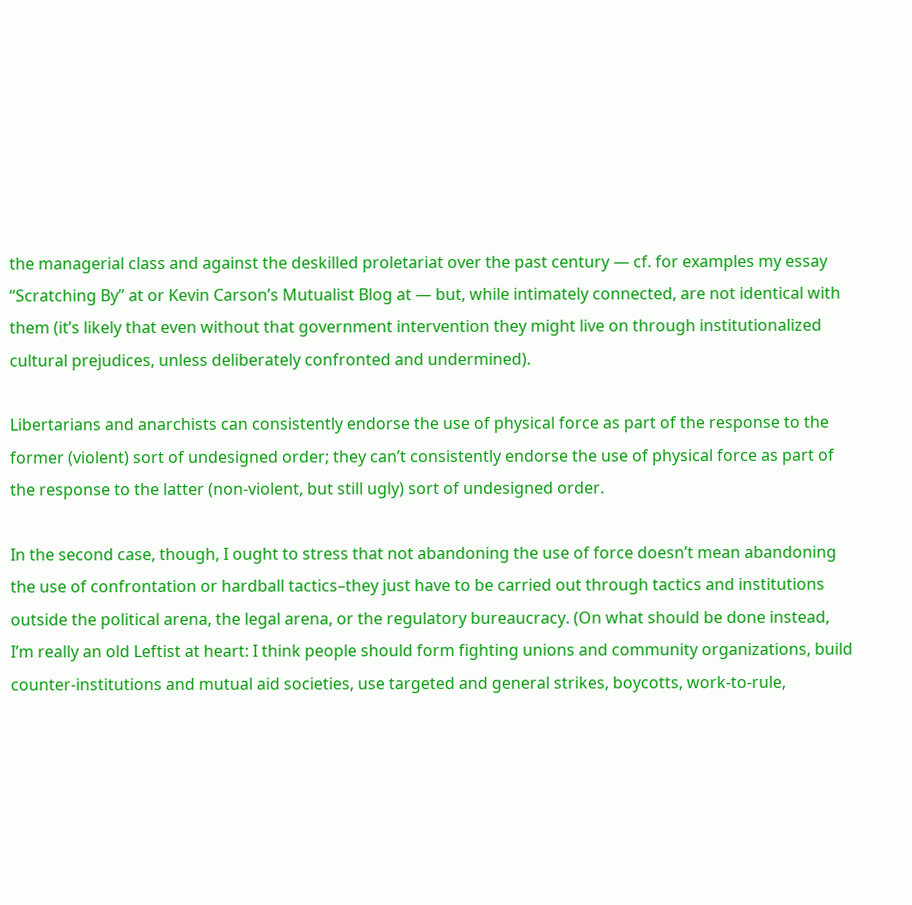the managerial class and against the deskilled proletariat over the past century — cf. for examples my essay “Scratching By” at or Kevin Carson’s Mutualist Blog at — but, while intimately connected, are not identical with them (it’s likely that even without that government intervention they might live on through institutionalized cultural prejudices, unless deliberately confronted and undermined).

Libertarians and anarchists can consistently endorse the use of physical force as part of the response to the former (violent) sort of undesigned order; they can’t consistently endorse the use of physical force as part of the response to the latter (non-violent, but still ugly) sort of undesigned order.

In the second case, though, I ought to stress that not abandoning the use of force doesn’t mean abandoning the use of confrontation or hardball tactics–they just have to be carried out through tactics and institutions outside the political arena, the legal arena, or the regulatory bureaucracy. (On what should be done instead, I’m really an old Leftist at heart: I think people should form fighting unions and community organizations, build counter-institutions and mutual aid societies, use targeted and general strikes, boycotts, work-to-rule,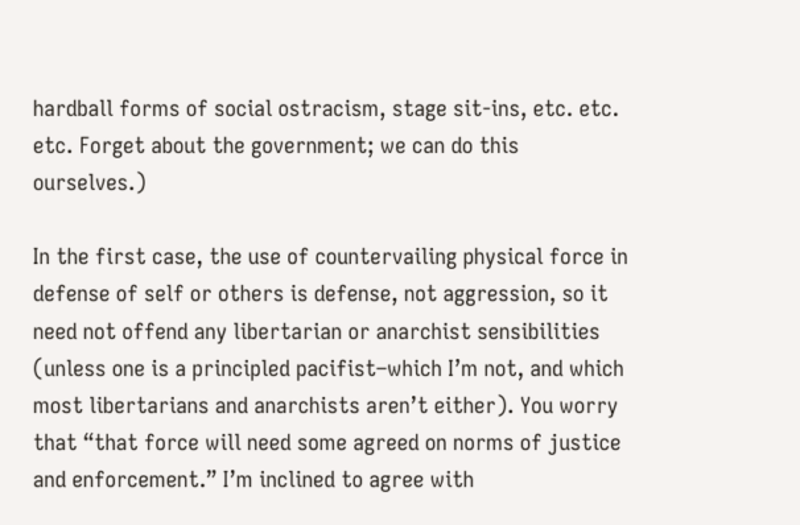hardball forms of social ostracism, stage sit-ins, etc. etc. etc. Forget about the government; we can do this ourselves.)

In the first case, the use of countervailing physical force in defense of self or others is defense, not aggression, so it need not offend any libertarian or anarchist sensibilities (unless one is a principled pacifist–which I’m not, and which most libertarians and anarchists aren’t either). You worry that “that force will need some agreed on norms of justice and enforcement.” I’m inclined to agree with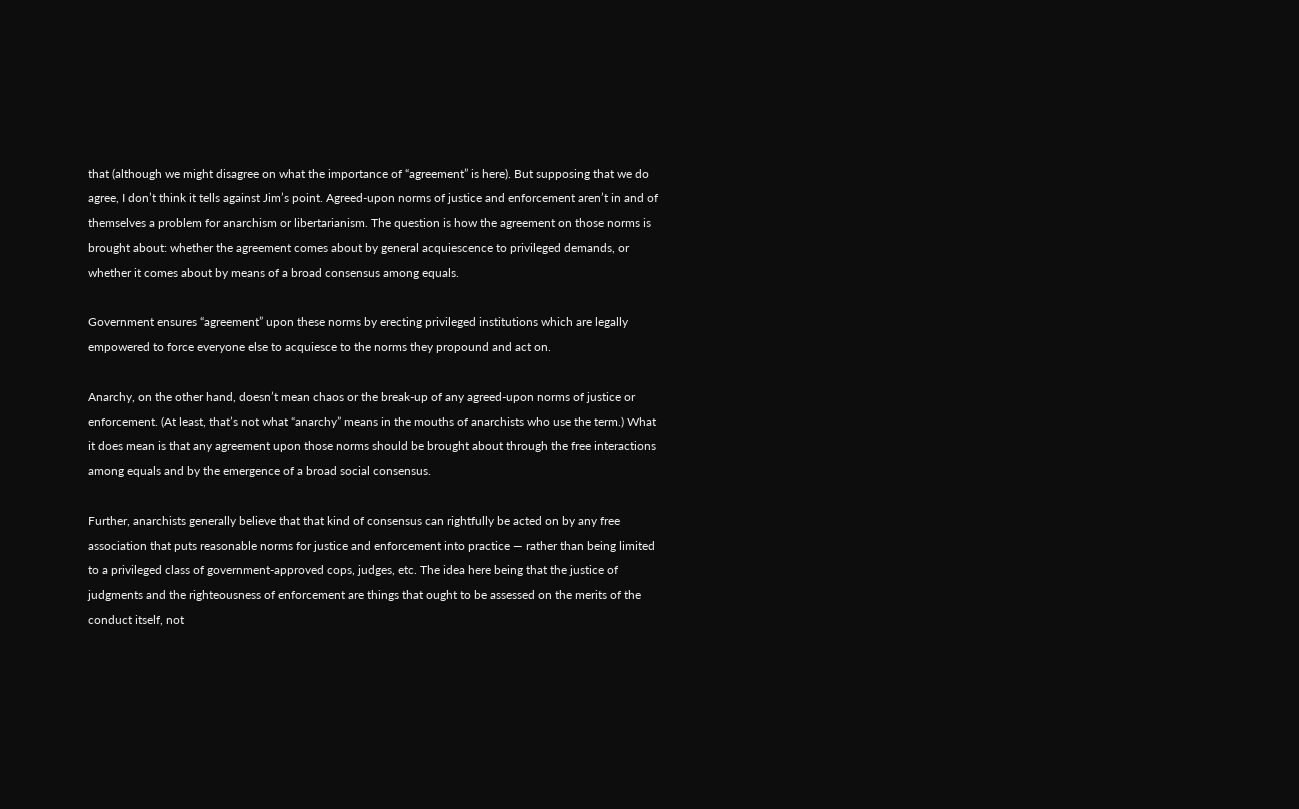that (although we might disagree on what the importance of “agreement” is here). But supposing that we do agree, I don’t think it tells against Jim’s point. Agreed-upon norms of justice and enforcement aren’t in and of themselves a problem for anarchism or libertarianism. The question is how the agreement on those norms is brought about: whether the agreement comes about by general acquiescence to privileged demands, or whether it comes about by means of a broad consensus among equals.

Government ensures “agreement” upon these norms by erecting privileged institutions which are legally empowered to force everyone else to acquiesce to the norms they propound and act on.

Anarchy, on the other hand, doesn’t mean chaos or the break-up of any agreed-upon norms of justice or enforcement. (At least, that’s not what “anarchy” means in the mouths of anarchists who use the term.) What it does mean is that any agreement upon those norms should be brought about through the free interactions among equals and by the emergence of a broad social consensus.

Further, anarchists generally believe that that kind of consensus can rightfully be acted on by any free association that puts reasonable norms for justice and enforcement into practice — rather than being limited to a privileged class of government-approved cops, judges, etc. The idea here being that the justice of judgments and the righteousness of enforcement are things that ought to be assessed on the merits of the conduct itself, not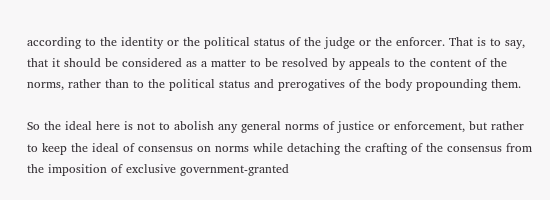according to the identity or the political status of the judge or the enforcer. That is to say, that it should be considered as a matter to be resolved by appeals to the content of the norms, rather than to the political status and prerogatives of the body propounding them.

So the ideal here is not to abolish any general norms of justice or enforcement, but rather to keep the ideal of consensus on norms while detaching the crafting of the consensus from the imposition of exclusive government-granted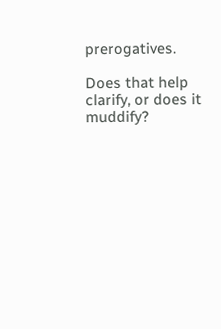prerogatives.

Does that help clarify, or does it muddify?